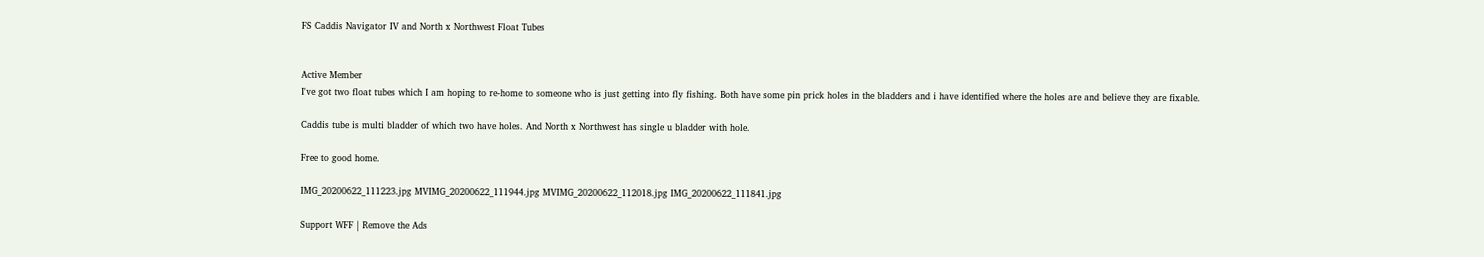FS Caddis Navigator IV and North x Northwest Float Tubes


Active Member
I've got two float tubes which I am hoping to re-home to someone who is just getting into fly fishing. Both have some pin prick holes in the bladders and i have identified where the holes are and believe they are fixable.

Caddis tube is multi bladder of which two have holes. And North x Northwest has single u bladder with hole.

Free to good home.

IMG_20200622_111223.jpg MVIMG_20200622_111944.jpg MVIMG_20200622_112018.jpg IMG_20200622_111841.jpg

Support WFF | Remove the Ads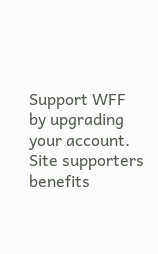Support WFF by upgrading your account. Site supporters benefits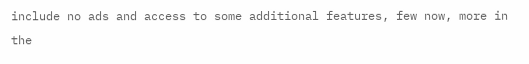include no ads and access to some additional features, few now, more in the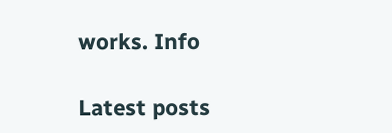works. Info

Latest posts